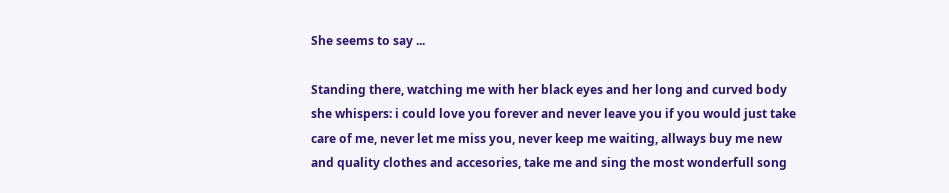She seems to say ...

Standing there, watching me with her black eyes and her long and curved body she whispers: i could love you forever and never leave you if you would just take care of me, never let me miss you, never keep me waiting, allways buy me new and quality clothes and accesories, take me and sing the most wonderfull song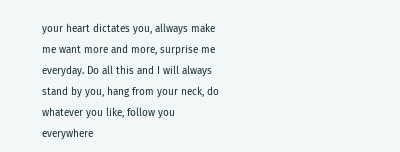your heart dictates you, allways make me want more and more, surprise me everyday. Do all this and I will always stand by you, hang from your neck, do whatever you like, follow you everywhere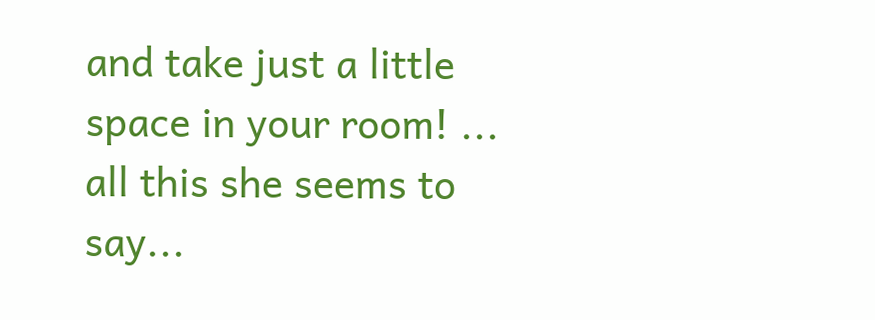and take just a little space in your room! ... all this she seems to say...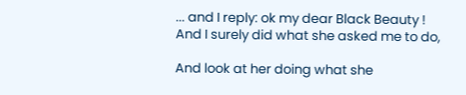... and I reply: ok my dear Black Beauty !
And I surely did what she asked me to do,

And look at her doing what she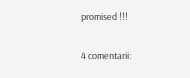promised !!!

4 comentarii: